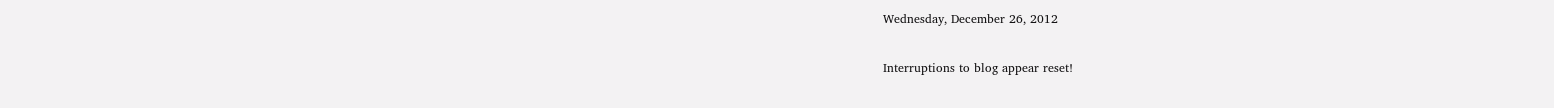Wednesday, December 26, 2012

Interruptions to blog appear reset!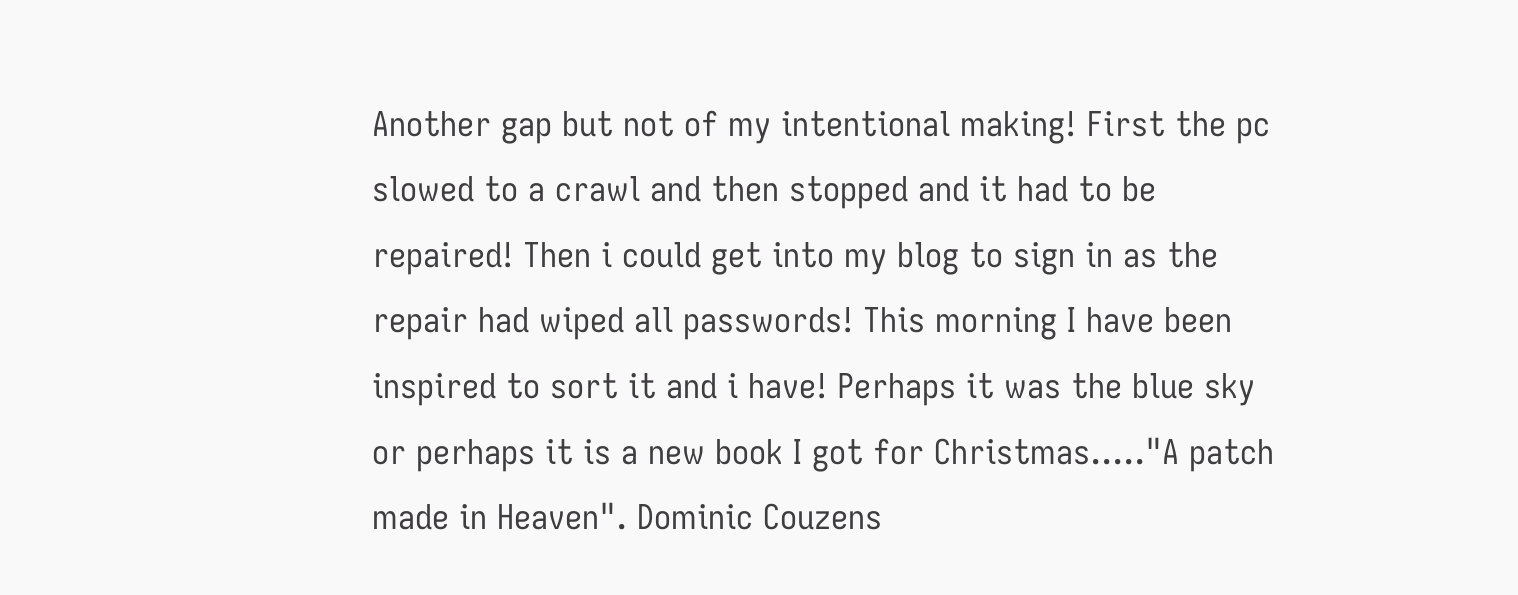Another gap but not of my intentional making! First the pc slowed to a crawl and then stopped and it had to be repaired! Then i could get into my blog to sign in as the repair had wiped all passwords! This morning I have been inspired to sort it and i have! Perhaps it was the blue sky or perhaps it is a new book I got for Christmas....."A patch made in Heaven". Dominic Couzens